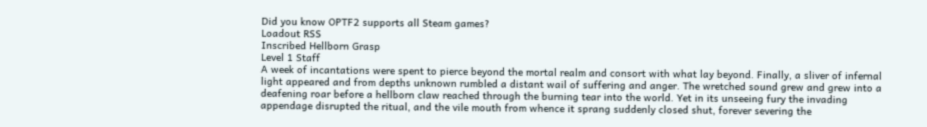Did you know OPTF2 supports all Steam games?
Loadout RSS
Inscribed Hellborn Grasp
Level 1 Staff
A week of incantations were spent to pierce beyond the mortal realm and consort with what lay beyond. Finally, a sliver of infernal light appeared and from depths unknown rumbled a distant wail of suffering and anger. The wretched sound grew and grew into a deafening roar before a hellborn claw reached through the burning tear into the world. Yet in its unseeing fury the invading appendage disrupted the ritual, and the vile mouth from whence it sprang suddenly closed shut, forever severing the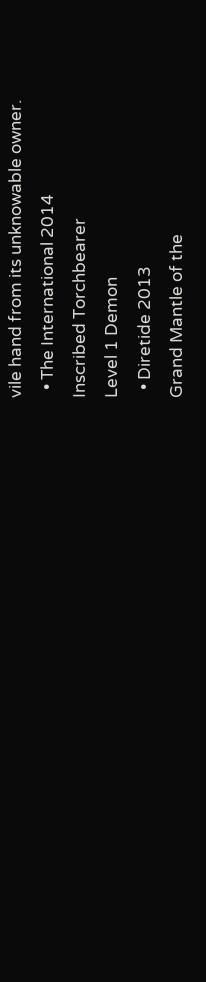vile hand from its unknowable owner.
  • The International 2014
Inscribed Torchbearer
Level 1 Demon
  • Diretide 2013
Grand Mantle of the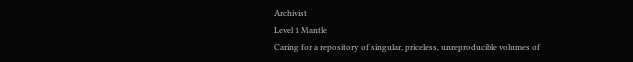Archivist
Level 1 Mantle
Caring for a repository of singular, priceless, unreproducible volumes of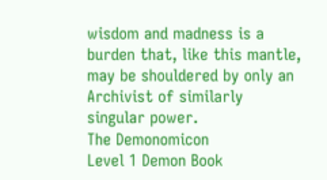wisdom and madness is a burden that, like this mantle, may be shouldered by only an Archivist of similarly singular power.
The Demonomicon
Level 1 Demon Book